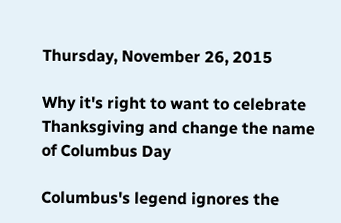Thursday, November 26, 2015

Why it's right to want to celebrate Thanksgiving and change the name of Columbus Day

Columbus's legend ignores the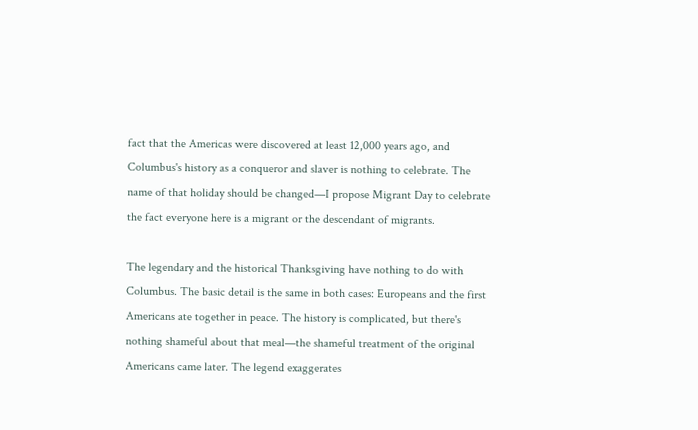fact that the Americas were discovered at least 12,000 years ago, and Columbus's history as a conqueror and slaver is nothing to celebrate. The name of that holiday should be changed—I propose Migrant Day to celebrate the fact everyone here is a migrant or the descendant of migrants.

The legendary and the historical Thanksgiving have nothing to do with Columbus. The basic detail is the same in both cases: Europeans and the first Americans ate together in peace. The history is complicated, but there's nothing shameful about that meal—the shameful treatment of the original Americans came later. The legend exaggerates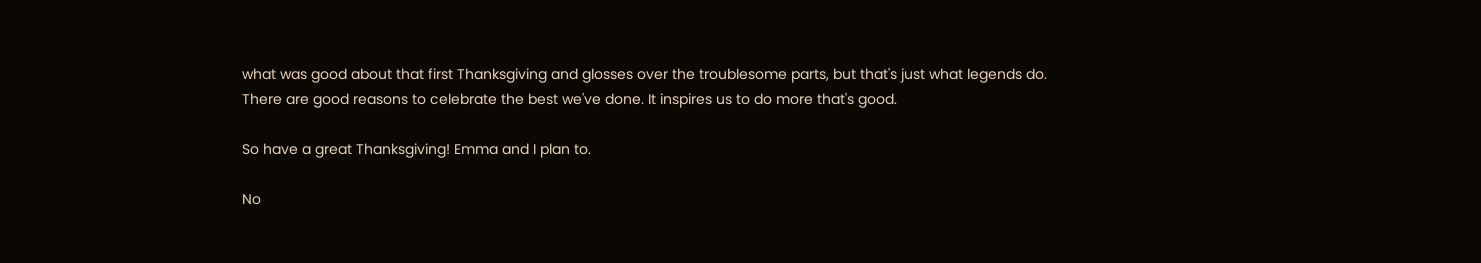what was good about that first Thanksgiving and glosses over the troublesome parts, but that's just what legends do. There are good reasons to celebrate the best we've done. It inspires us to do more that's good.

So have a great Thanksgiving! Emma and I plan to.

No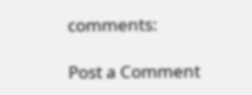comments:

Post a Comment